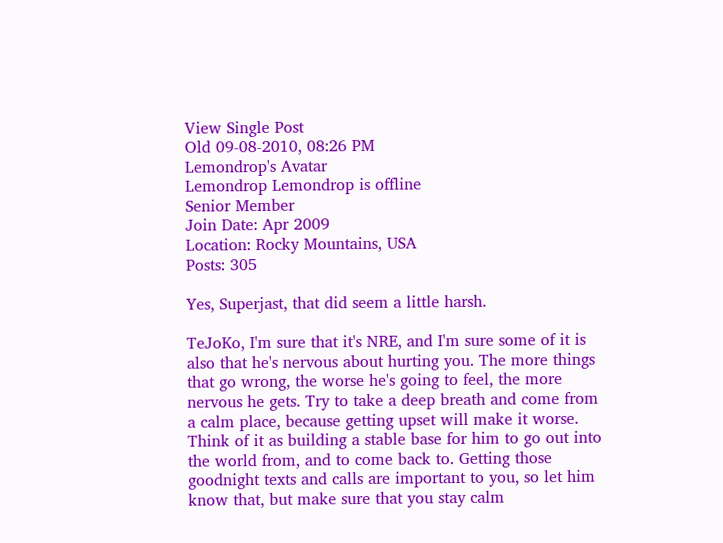View Single Post
Old 09-08-2010, 08:26 PM
Lemondrop's Avatar
Lemondrop Lemondrop is offline
Senior Member
Join Date: Apr 2009
Location: Rocky Mountains, USA
Posts: 305

Yes, Superjast, that did seem a little harsh.

TeJoKo, I'm sure that it's NRE, and I'm sure some of it is also that he's nervous about hurting you. The more things that go wrong, the worse he's going to feel, the more nervous he gets. Try to take a deep breath and come from a calm place, because getting upset will make it worse. Think of it as building a stable base for him to go out into the world from, and to come back to. Getting those goodnight texts and calls are important to you, so let him know that, but make sure that you stay calm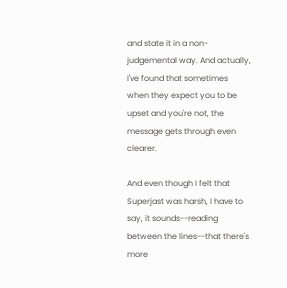and state it in a non-judgemental way. And actually, I've found that sometimes when they expect you to be upset and you're not, the message gets through even clearer.

And even though I felt that Superjast was harsh, I have to say, it sounds--reading between the lines--that there's more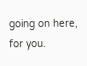going on here, for you.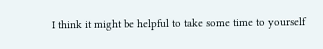I think it might be helpful to take some time to yourself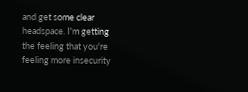and get some clear headspace. I'm getting the feeling that you're feeling more insecurity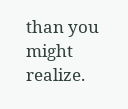than you might realize.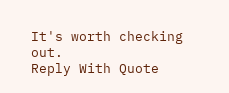It's worth checking out.
Reply With Quote